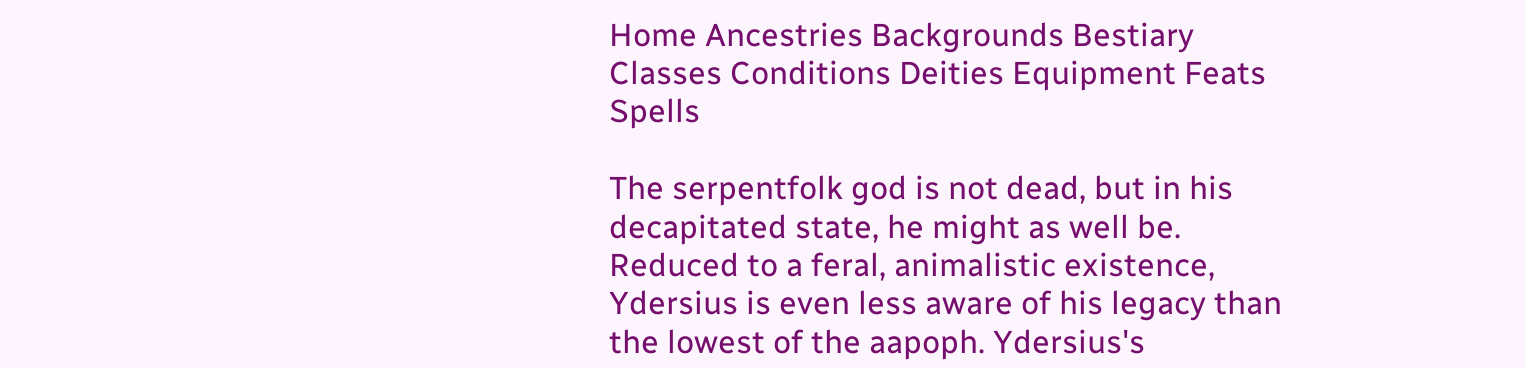Home Ancestries Backgrounds Bestiary Classes Conditions Deities Equipment Feats Spells

The serpentfolk god is not dead, but in his decapitated state, he might as well be. Reduced to a feral, animalistic existence, Ydersius is even less aware of his legacy than the lowest of the aapoph. Ydersius's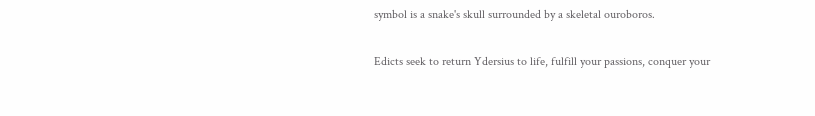symbol is a snake's skull surrounded by a skeletal ouroboros.

Edicts seek to return Ydersius to life, fulfill your passions, conquer your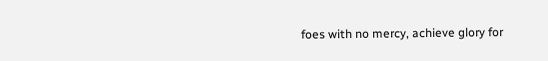foes with no mercy, achieve glory for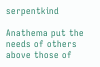serpentkind

Anathema put the needs of others above those of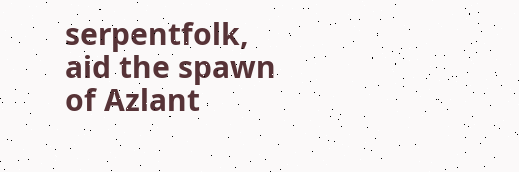serpentfolk, aid the spawn of Azlant